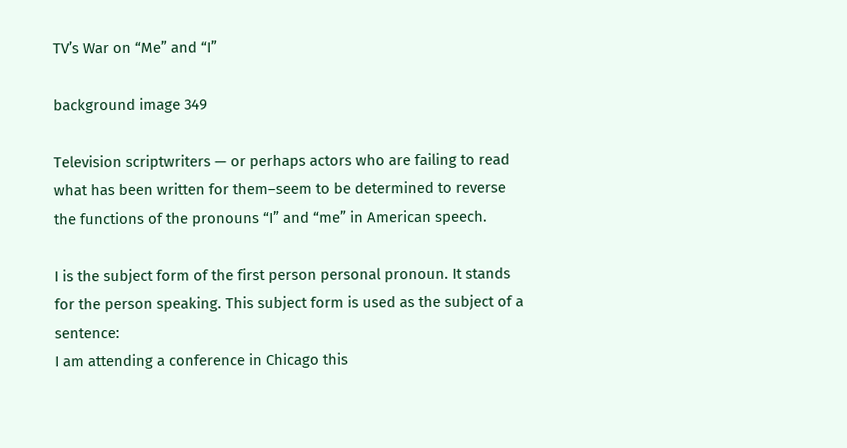TV’s War on “Me” and “I”

background image 349

Television scriptwriters — or perhaps actors who are failing to read what has been written for them–seem to be determined to reverse the functions of the pronouns “I” and “me” in American speech.

I is the subject form of the first person personal pronoun. It stands for the person speaking. This subject form is used as the subject of a sentence:
I am attending a conference in Chicago this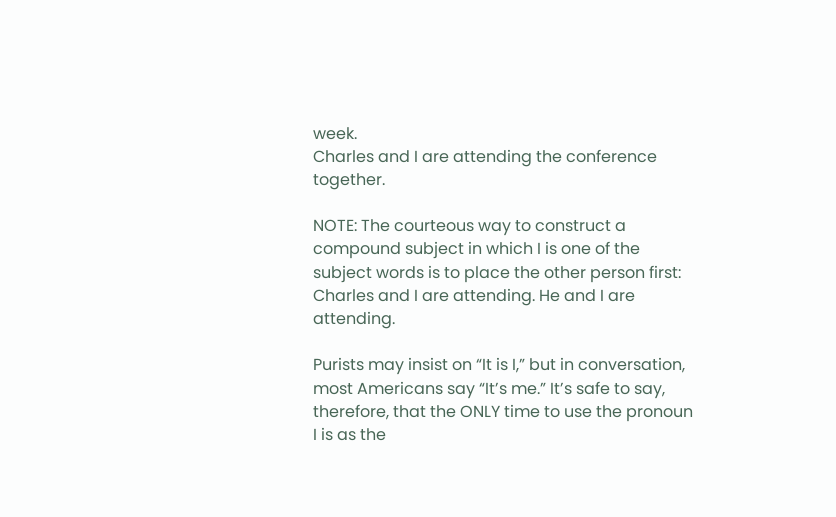week.
Charles and I are attending the conference together.

NOTE: The courteous way to construct a compound subject in which I is one of the subject words is to place the other person first: Charles and I are attending. He and I are attending.

Purists may insist on “It is I,” but in conversation, most Americans say “It’s me.” It’s safe to say, therefore, that the ONLY time to use the pronoun I is as the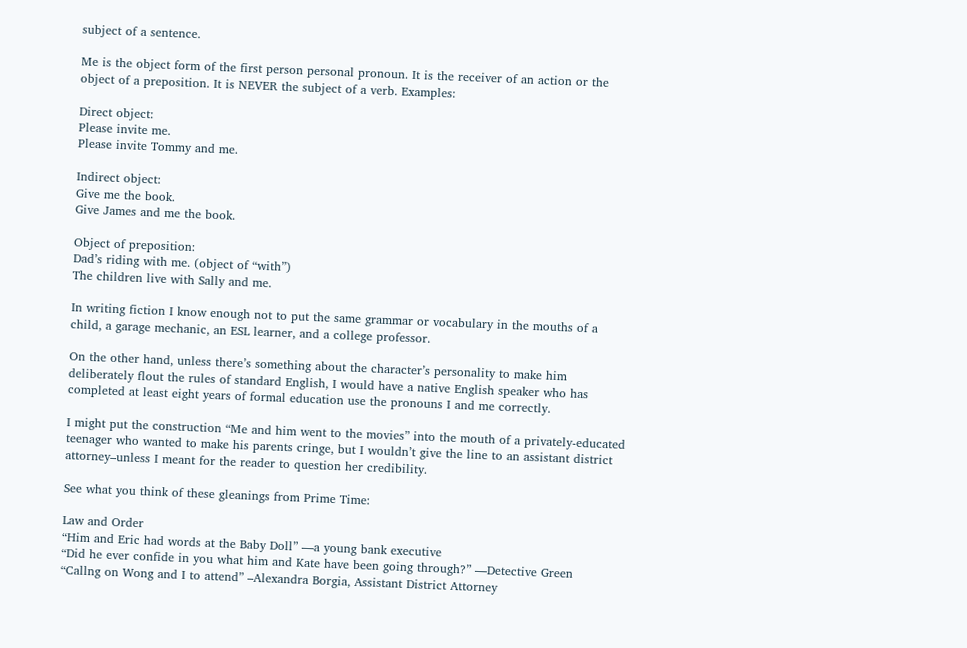subject of a sentence.

Me is the object form of the first person personal pronoun. It is the receiver of an action or the object of a preposition. It is NEVER the subject of a verb. Examples:

Direct object:
Please invite me.
Please invite Tommy and me.

Indirect object:
Give me the book.
Give James and me the book.

Object of preposition:
Dad’s riding with me. (object of “with”)
The children live with Sally and me.

In writing fiction I know enough not to put the same grammar or vocabulary in the mouths of a child, a garage mechanic, an ESL learner, and a college professor.

On the other hand, unless there’s something about the character’s personality to make him deliberately flout the rules of standard English, I would have a native English speaker who has completed at least eight years of formal education use the pronouns I and me correctly.

I might put the construction “Me and him went to the movies” into the mouth of a privately-educated teenager who wanted to make his parents cringe, but I wouldn’t give the line to an assistant district attorney–unless I meant for the reader to question her credibility.

See what you think of these gleanings from Prime Time:

Law and Order
“Him and Eric had words at the Baby Doll” —a young bank executive
“Did he ever confide in you what him and Kate have been going through?” —Detective Green
“Callng on Wong and I to attend” –Alexandra Borgia, Assistant District Attorney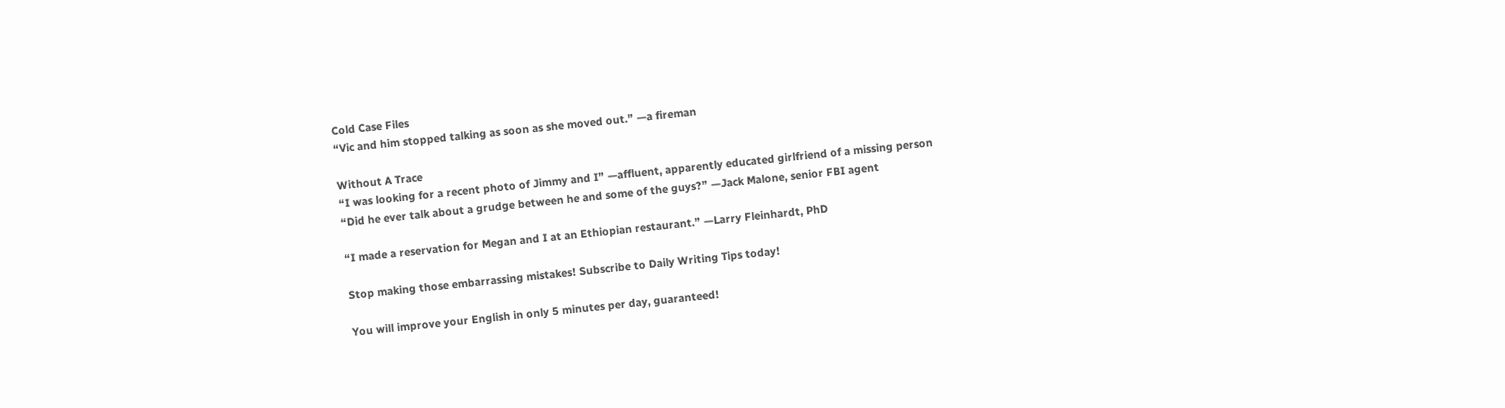Cold Case Files
“Vic and him stopped talking as soon as she moved out.” —a fireman

Without A Trace
“I was looking for a recent photo of Jimmy and I” —affluent, apparently educated girlfriend of a missing person
“Did he ever talk about a grudge between he and some of the guys?” —Jack Malone, senior FBI agent

“I made a reservation for Megan and I at an Ethiopian restaurant.” —Larry Fleinhardt, PhD

Stop making those embarrassing mistakes! Subscribe to Daily Writing Tips today!

You will improve your English in only 5 minutes per day, guaranteed!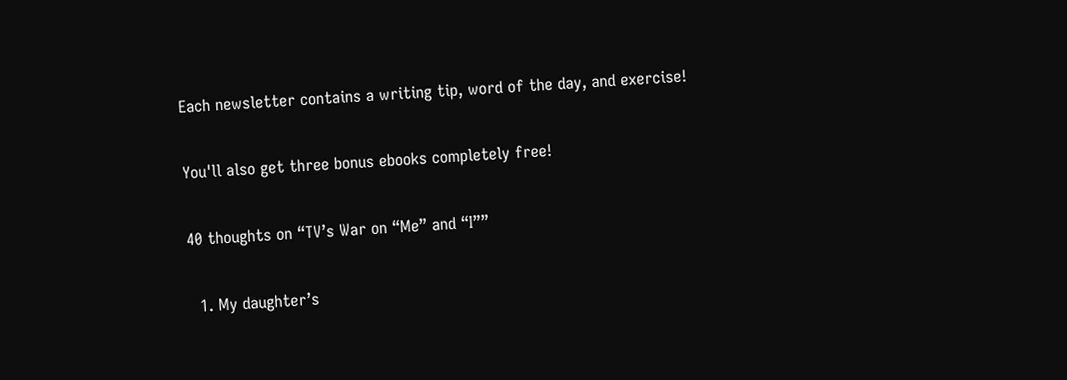Each newsletter contains a writing tip, word of the day, and exercise!

You'll also get three bonus ebooks completely free!

40 thoughts on “TV’s War on “Me” and “I””

  1. My daughter’s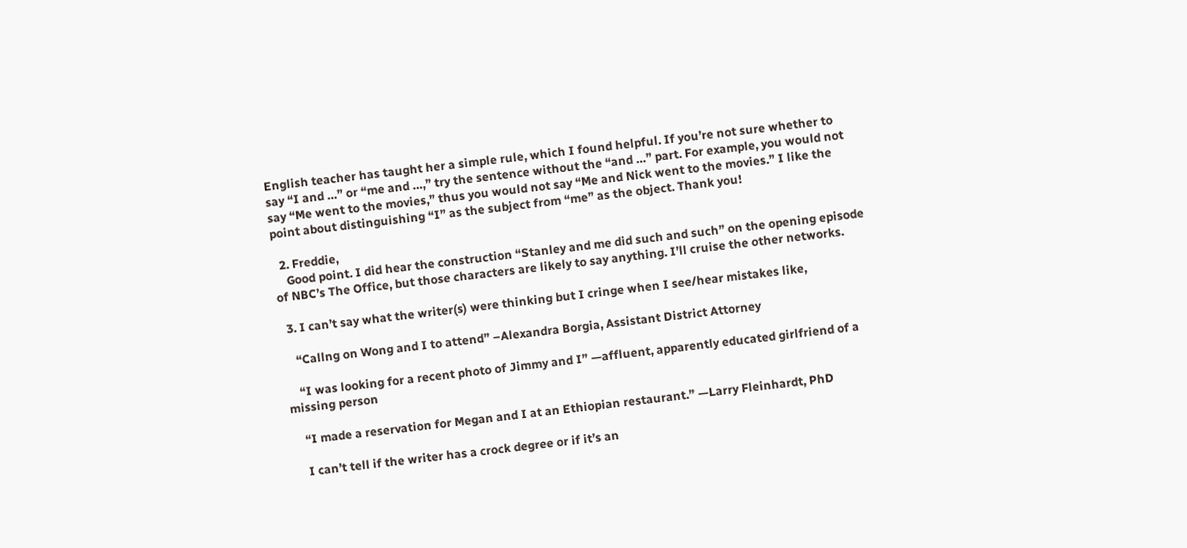English teacher has taught her a simple rule, which I found helpful. If you’re not sure whether to say “I and …” or “me and …,” try the sentence without the “and …” part. For example, you would not say “Me went to the movies,” thus you would not say “Me and Nick went to the movies.” I like the point about distinguishing “I” as the subject from “me” as the object. Thank you!

  2. Freddie,
    Good point. I did hear the construction “Stanley and me did such and such” on the opening episode of NBC’s The Office, but those characters are likely to say anything. I’ll cruise the other networks.

  3. I can’t say what the writer(s) were thinking but I cringe when I see/hear mistakes like,

    “Callng on Wong and I to attend” –Alexandra Borgia, Assistant District Attorney

    “I was looking for a recent photo of Jimmy and I” —affluent, apparently educated girlfriend of a missing person

    “I made a reservation for Megan and I at an Ethiopian restaurant.” —Larry Fleinhardt, PhD

    I can’t tell if the writer has a crock degree or if it’s an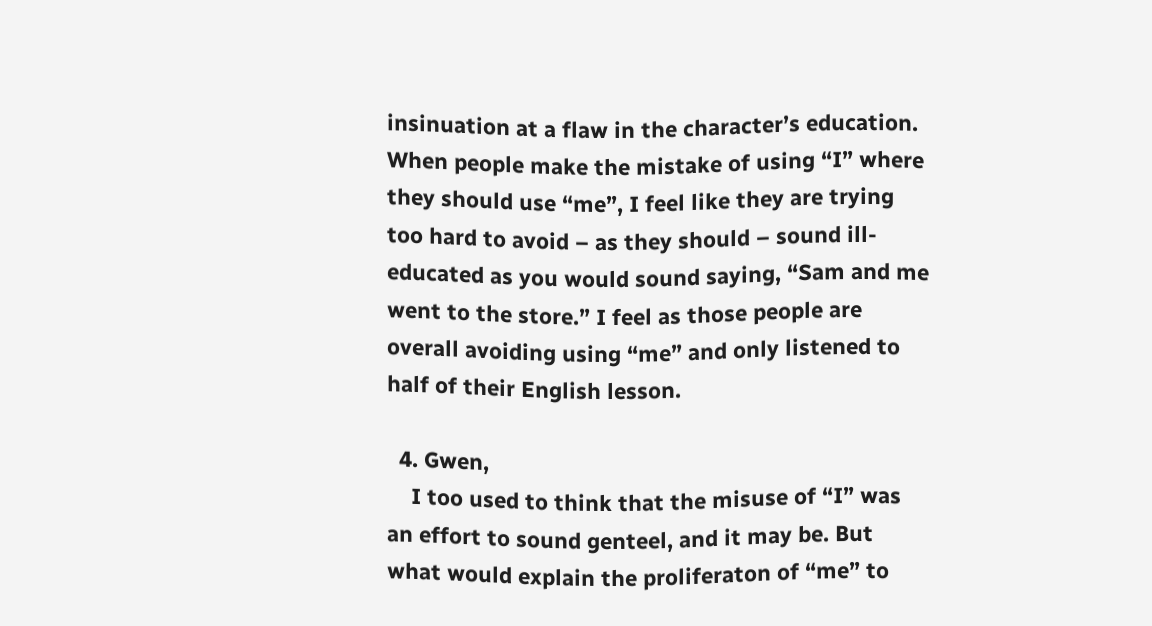insinuation at a flaw in the character’s education. When people make the mistake of using “I” where they should use “me”, I feel like they are trying too hard to avoid – as they should – sound ill-educated as you would sound saying, “Sam and me went to the store.” I feel as those people are overall avoiding using “me” and only listened to half of their English lesson.

  4. Gwen,
    I too used to think that the misuse of “I” was an effort to sound genteel, and it may be. But what would explain the proliferaton of “me” to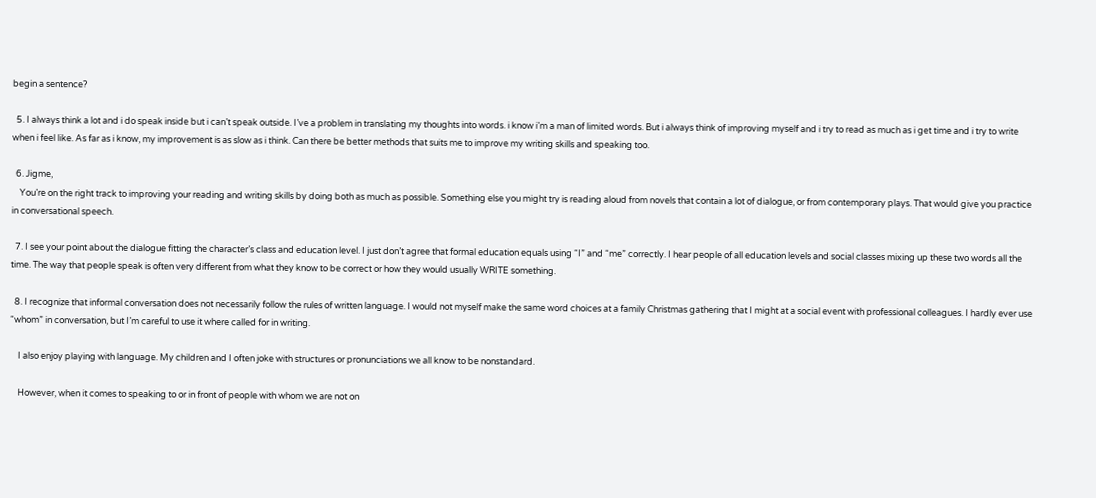begin a sentence?

  5. I always think a lot and i do speak inside but i can’t speak outside. I’ve a problem in translating my thoughts into words. i know i’m a man of limited words. But i always think of improving myself and i try to read as much as i get time and i try to write when i feel like. As far as i know, my improvement is as slow as i think. Can there be better methods that suits me to improve my writing skills and speaking too.

  6. Jigme,
    You’re on the right track to improving your reading and writing skills by doing both as much as possible. Something else you might try is reading aloud from novels that contain a lot of dialogue, or from contemporary plays. That would give you practice in conversational speech.

  7. I see your point about the dialogue fitting the character’s class and education level. I just don’t agree that formal education equals using “I” and “me” correctly. I hear people of all education levels and social classes mixing up these two words all the time. The way that people speak is often very different from what they know to be correct or how they would usually WRITE something.

  8. I recognize that informal conversation does not necessarily follow the rules of written language. I would not myself make the same word choices at a family Christmas gathering that I might at a social event with professional colleagues. I hardly ever use “whom” in conversation, but I’m careful to use it where called for in writing.

    I also enjoy playing with language. My children and I often joke with structures or pronunciations we all know to be nonstandard.

    However, when it comes to speaking to or in front of people with whom we are not on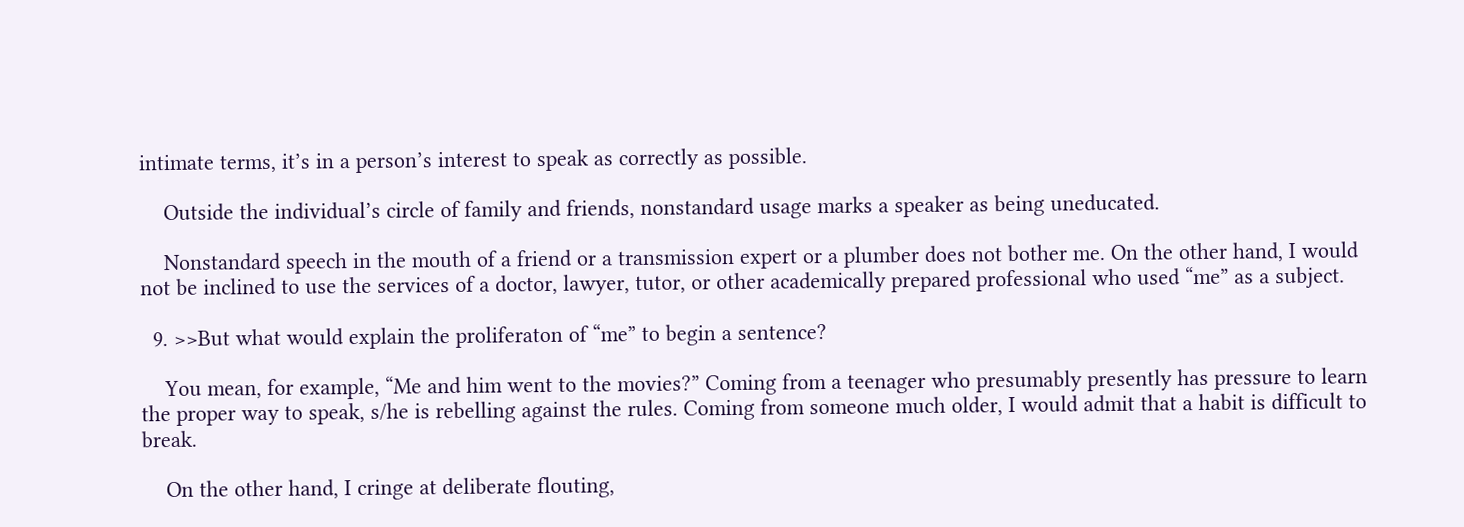intimate terms, it’s in a person’s interest to speak as correctly as possible.

    Outside the individual’s circle of family and friends, nonstandard usage marks a speaker as being uneducated.

    Nonstandard speech in the mouth of a friend or a transmission expert or a plumber does not bother me. On the other hand, I would not be inclined to use the services of a doctor, lawyer, tutor, or other academically prepared professional who used “me” as a subject.

  9. >>But what would explain the proliferaton of “me” to begin a sentence?

    You mean, for example, “Me and him went to the movies?” Coming from a teenager who presumably presently has pressure to learn the proper way to speak, s/he is rebelling against the rules. Coming from someone much older, I would admit that a habit is difficult to break.

    On the other hand, I cringe at deliberate flouting,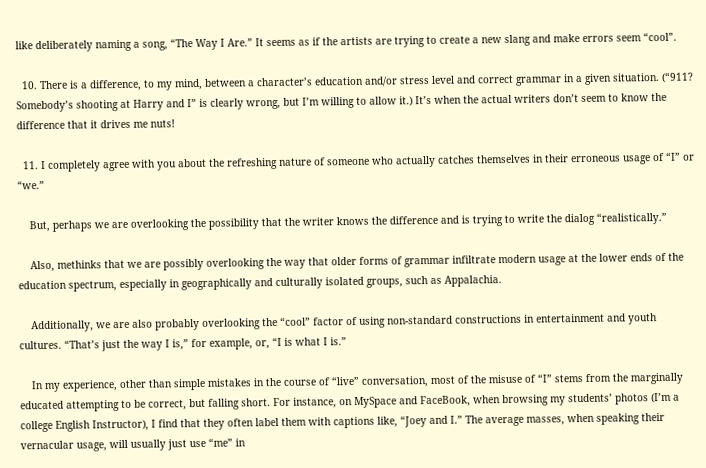like deliberately naming a song, “The Way I Are.” It seems as if the artists are trying to create a new slang and make errors seem “cool”.

  10. There is a difference, to my mind, between a character’s education and/or stress level and correct grammar in a given situation. (“911? Somebody’s shooting at Harry and I” is clearly wrong, but I’m willing to allow it.) It’s when the actual writers don’t seem to know the difference that it drives me nuts!

  11. I completely agree with you about the refreshing nature of someone who actually catches themselves in their erroneous usage of “I” or “we.”

    But, perhaps we are overlooking the possibility that the writer knows the difference and is trying to write the dialog “realistically.”

    Also, methinks that we are possibly overlooking the way that older forms of grammar infiltrate modern usage at the lower ends of the education spectrum, especially in geographically and culturally isolated groups, such as Appalachia.

    Additionally, we are also probably overlooking the “cool” factor of using non-standard constructions in entertainment and youth cultures. “That’s just the way I is,” for example, or, “I is what I is.”

    In my experience, other than simple mistakes in the course of “live” conversation, most of the misuse of “I” stems from the marginally educated attempting to be correct, but falling short. For instance, on MySpace and FaceBook, when browsing my students’ photos (I’m a college English Instructor), I find that they often label them with captions like, “Joey and I.” The average masses, when speaking their vernacular usage, will usually just use “me” in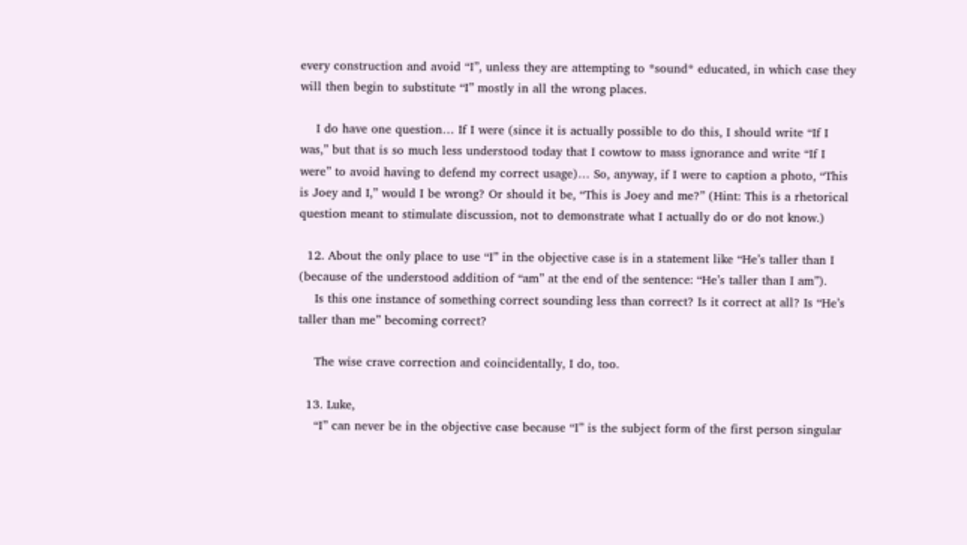every construction and avoid “I”, unless they are attempting to *sound* educated, in which case they will then begin to substitute “I” mostly in all the wrong places.

    I do have one question… If I were (since it is actually possible to do this, I should write “If I was,” but that is so much less understood today that I cowtow to mass ignorance and write “If I were” to avoid having to defend my correct usage)… So, anyway, if I were to caption a photo, “This is Joey and I,” would I be wrong? Or should it be, “This is Joey and me?” (Hint: This is a rhetorical question meant to stimulate discussion, not to demonstrate what I actually do or do not know.)

  12. About the only place to use “I” in the objective case is in a statement like “He’s taller than I (because of the understood addition of “am” at the end of the sentence: “He’s taller than I am”).
    Is this one instance of something correct sounding less than correct? Is it correct at all? Is “He’s taller than me” becoming correct?

    The wise crave correction and coincidentally, I do, too.

  13. Luke,
    “I” can never be in the objective case because “I” is the subject form of the first person singular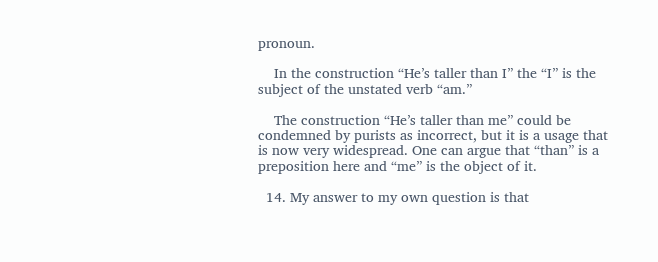pronoun.

    In the construction “He’s taller than I” the “I” is the subject of the unstated verb “am.”

    The construction “He’s taller than me” could be condemned by purists as incorrect, but it is a usage that is now very widespread. One can argue that “than” is a preposition here and “me” is the object of it.

  14. My answer to my own question is that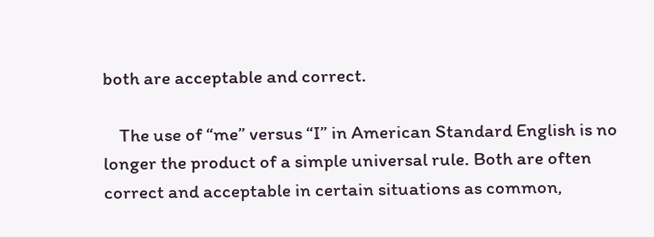both are acceptable and correct.

    The use of “me” versus “I” in American Standard English is no longer the product of a simple universal rule. Both are often correct and acceptable in certain situations as common,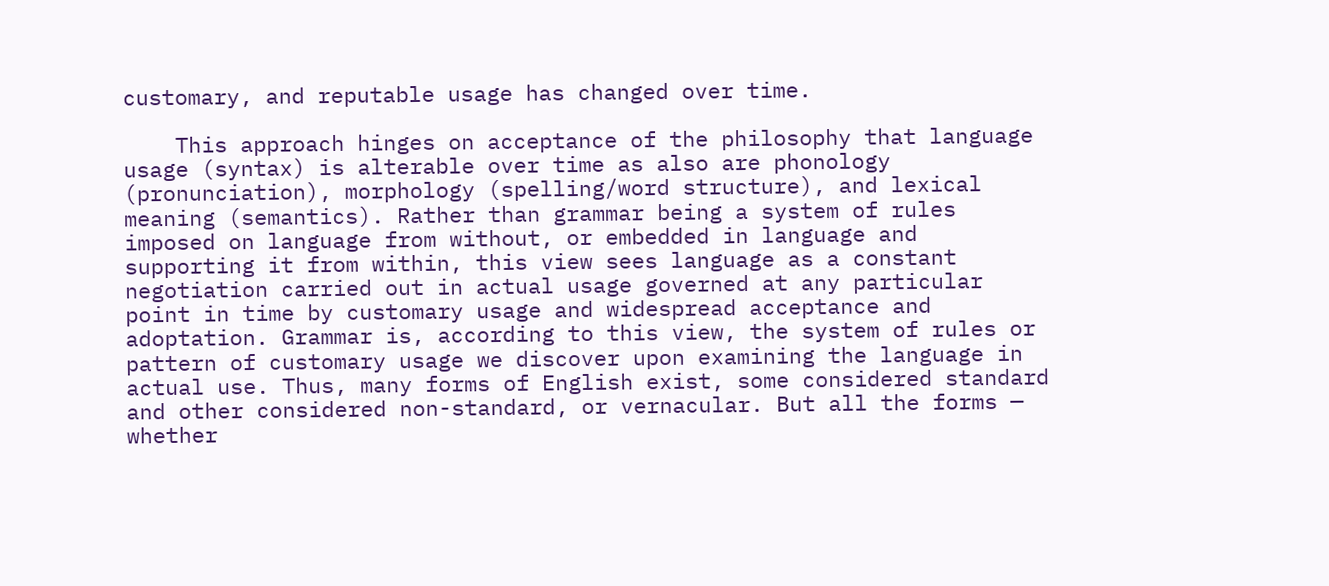customary, and reputable usage has changed over time.

    This approach hinges on acceptance of the philosophy that language usage (syntax) is alterable over time as also are phonology (pronunciation), morphology (spelling/word structure), and lexical meaning (semantics). Rather than grammar being a system of rules imposed on language from without, or embedded in language and supporting it from within, this view sees language as a constant negotiation carried out in actual usage governed at any particular point in time by customary usage and widespread acceptance and adoptation. Grammar is, according to this view, the system of rules or pattern of customary usage we discover upon examining the language in actual use. Thus, many forms of English exist, some considered standard and other considered non-standard, or vernacular. But all the forms — whether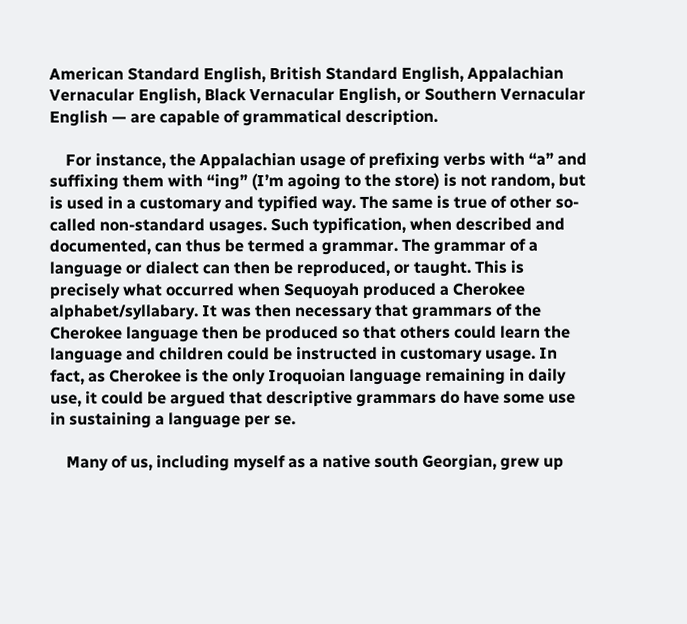American Standard English, British Standard English, Appalachian Vernacular English, Black Vernacular English, or Southern Vernacular English — are capable of grammatical description.

    For instance, the Appalachian usage of prefixing verbs with “a” and suffixing them with “ing” (I’m agoing to the store) is not random, but is used in a customary and typified way. The same is true of other so-called non-standard usages. Such typification, when described and documented, can thus be termed a grammar. The grammar of a language or dialect can then be reproduced, or taught. This is precisely what occurred when Sequoyah produced a Cherokee alphabet/syllabary. It was then necessary that grammars of the Cherokee language then be produced so that others could learn the language and children could be instructed in customary usage. In fact, as Cherokee is the only Iroquoian language remaining in daily use, it could be argued that descriptive grammars do have some use in sustaining a language per se.

    Many of us, including myself as a native south Georgian, grew up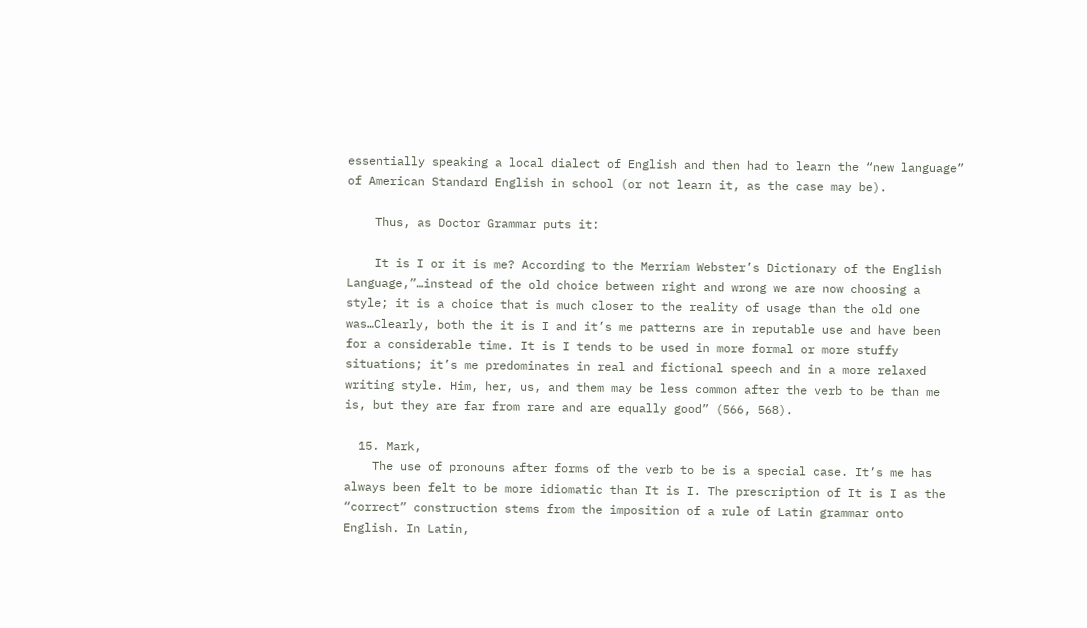essentially speaking a local dialect of English and then had to learn the “new language” of American Standard English in school (or not learn it, as the case may be).

    Thus, as Doctor Grammar puts it:

    It is I or it is me? According to the Merriam Webster’s Dictionary of the English Language,”…instead of the old choice between right and wrong we are now choosing a style; it is a choice that is much closer to the reality of usage than the old one was…Clearly, both the it is I and it’s me patterns are in reputable use and have been for a considerable time. It is I tends to be used in more formal or more stuffy situations; it’s me predominates in real and fictional speech and in a more relaxed writing style. Him, her, us, and them may be less common after the verb to be than me is, but they are far from rare and are equally good” (566, 568).

  15. Mark,
    The use of pronouns after forms of the verb to be is a special case. It’s me has always been felt to be more idiomatic than It is I. The prescription of It is I as the “correct” construction stems from the imposition of a rule of Latin grammar onto English. In Latin,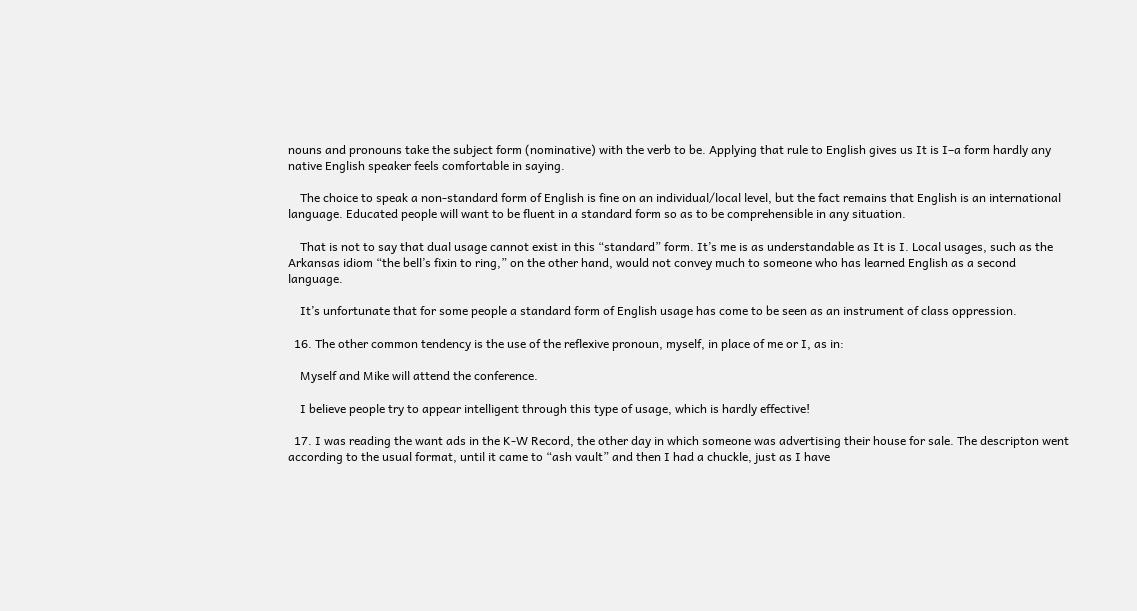nouns and pronouns take the subject form (nominative) with the verb to be. Applying that rule to English gives us It is I–a form hardly any native English speaker feels comfortable in saying.

    The choice to speak a non-standard form of English is fine on an individual/local level, but the fact remains that English is an international language. Educated people will want to be fluent in a standard form so as to be comprehensible in any situation.

    That is not to say that dual usage cannot exist in this “standard” form. It’s me is as understandable as It is I. Local usages, such as the Arkansas idiom “the bell’s fixin to ring,” on the other hand, would not convey much to someone who has learned English as a second language.

    It’s unfortunate that for some people a standard form of English usage has come to be seen as an instrument of class oppression.

  16. The other common tendency is the use of the reflexive pronoun, myself, in place of me or I, as in:

    Myself and Mike will attend the conference.

    I believe people try to appear intelligent through this type of usage, which is hardly effective!

  17. I was reading the want ads in the K-W Record, the other day in which someone was advertising their house for sale. The descripton went according to the usual format, until it came to “ash vault” and then I had a chuckle, just as I have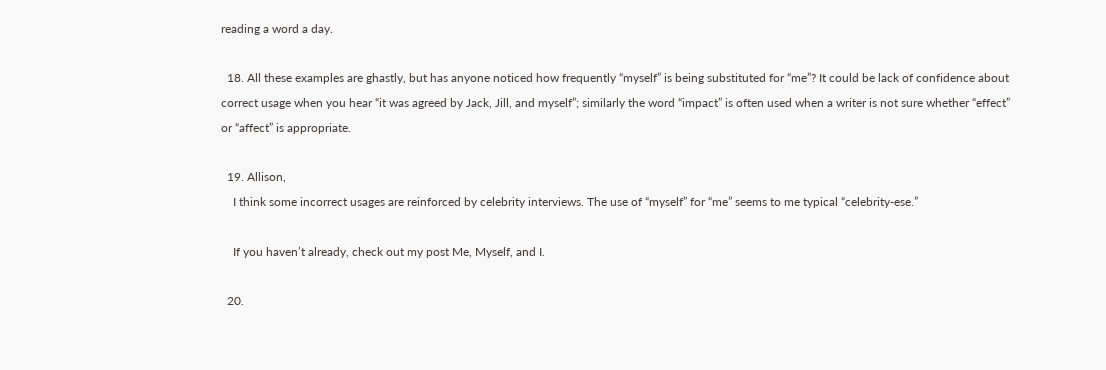reading a word a day.

  18. All these examples are ghastly, but has anyone noticed how frequently “myself” is being substituted for “me”? It could be lack of confidence about correct usage when you hear “it was agreed by Jack, Jill, and myself”; similarly the word “impact” is often used when a writer is not sure whether “effect” or “affect” is appropriate.

  19. Allison,
    I think some incorrect usages are reinforced by celebrity interviews. The use of “myself” for “me” seems to me typical “celebrity-ese.”

    If you haven’t already, check out my post Me, Myself, and I.

  20.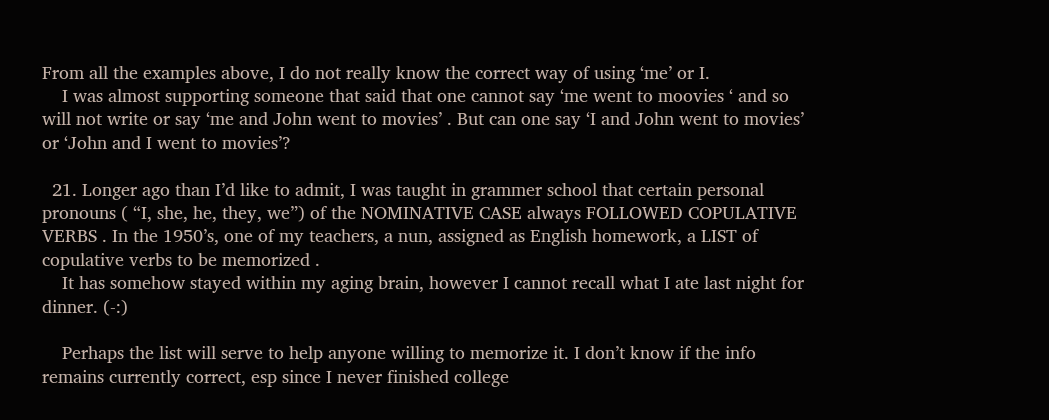From all the examples above, I do not really know the correct way of using ‘me’ or I.
    I was almost supporting someone that said that one cannot say ‘me went to moovies ‘ and so will not write or say ‘me and John went to movies’ . But can one say ‘I and John went to movies’ or ‘John and I went to movies’?

  21. Longer ago than I’d like to admit, I was taught in grammer school that certain personal pronouns ( “I, she, he, they, we”) of the NOMINATIVE CASE always FOLLOWED COPULATIVE VERBS . In the 1950’s, one of my teachers, a nun, assigned as English homework, a LIST of copulative verbs to be memorized .
    It has somehow stayed within my aging brain, however I cannot recall what I ate last night for dinner. (-:)

    Perhaps the list will serve to help anyone willing to memorize it. I don’t know if the info remains currently correct, esp since I never finished college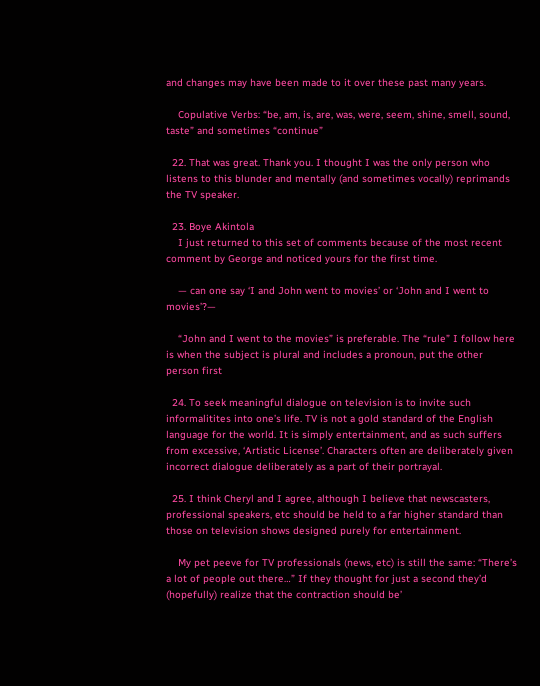and changes may have been made to it over these past many years.

    Copulative Verbs: “be, am, is, are, was, were, seem, shine, smell, sound, taste” and sometimes “continue”

  22. That was great. Thank you. I thought I was the only person who listens to this blunder and mentally (and sometimes vocally) reprimands the TV speaker.

  23. Boye Akintola
    I just returned to this set of comments because of the most recent comment by George and noticed yours for the first time.

    — can one say ‘I and John went to movies’ or ‘John and I went to movies’?—

    “John and I went to the movies” is preferable. The “rule” I follow here is when the subject is plural and includes a pronoun, put the other person first

  24. To seek meaningful dialogue on television is to invite such informalitites into one’s life. TV is not a gold standard of the English language for the world. It is simply entertainment, and as such suffers from excessive, ‘Artistic License’. Characters often are deliberately given incorrect dialogue deliberately as a part of their portrayal.

  25. I think Cheryl and I agree, although I believe that newscasters, professional speakers, etc should be held to a far higher standard than those on television shows designed purely for entertainment.

    My pet peeve for TV professionals (news, etc) is still the same: “There’s a lot of people out there…” If they thought for just a second they’d (hopefully) realize that the contraction should be’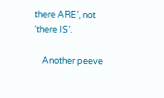there ARE’, not ‘there IS’.

    Another peeve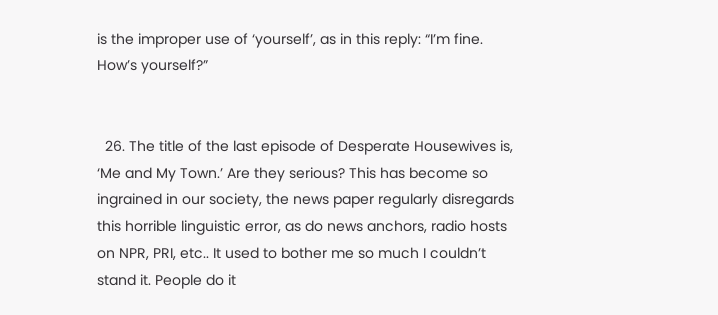is the improper use of ‘yourself’, as in this reply: “I’m fine. How’s yourself?”


  26. The title of the last episode of Desperate Housewives is, ‘Me and My Town.’ Are they serious? This has become so ingrained in our society, the news paper regularly disregards this horrible linguistic error, as do news anchors, radio hosts on NPR, PRI, etc.. It used to bother me so much I couldn’t stand it. People do it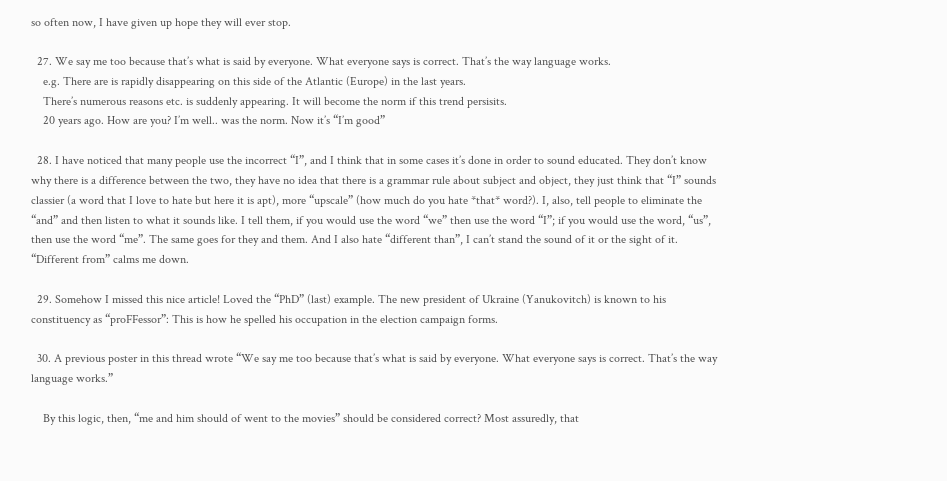so often now, I have given up hope they will ever stop.

  27. We say me too because that’s what is said by everyone. What everyone says is correct. That’s the way language works.
    e.g. There are is rapidly disappearing on this side of the Atlantic (Europe) in the last years.
    There’s numerous reasons etc. is suddenly appearing. It will become the norm if this trend persisits.
    20 years ago. How are you? I’m well.. was the norm. Now it’s “I’m good”

  28. I have noticed that many people use the incorrect “I”, and I think that in some cases it’s done in order to sound educated. They don’t know why there is a difference between the two, they have no idea that there is a grammar rule about subject and object, they just think that “I” sounds classier (a word that I love to hate but here it is apt), more “upscale” (how much do you hate *that* word?). I, also, tell people to eliminate the “and” and then listen to what it sounds like. I tell them, if you would use the word “we” then use the word “I”; if you would use the word, “us”, then use the word “me”. The same goes for they and them. And I also hate “different than”, I can’t stand the sound of it or the sight of it. “Different from” calms me down.

  29. Somehow I missed this nice article! Loved the “PhD” (last) example. The new president of Ukraine (Yanukovitch) is known to his constituency as “proFFessor”: This is how he spelled his occupation in the election campaign forms.

  30. A previous poster in this thread wrote “We say me too because that’s what is said by everyone. What everyone says is correct. That’s the way language works.”

    By this logic, then, “me and him should of went to the movies” should be considered correct? Most assuredly, that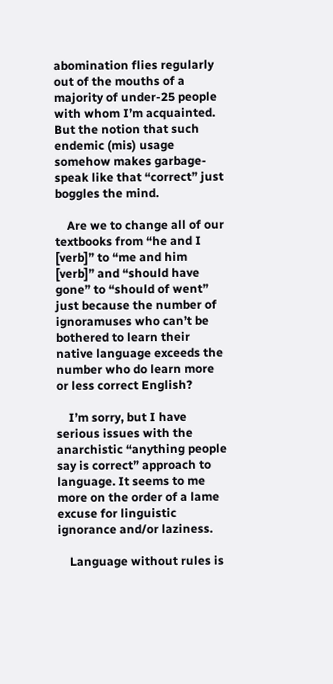abomination flies regularly out of the mouths of a majority of under-25 people with whom I’m acquainted. But the notion that such endemic (mis) usage somehow makes garbage-speak like that “correct” just boggles the mind.

    Are we to change all of our textbooks from “he and I [verb]” to “me and him [verb]” and “should have gone” to “should of went” just because the number of ignoramuses who can’t be bothered to learn their native language exceeds the number who do learn more or less correct English?

    I’m sorry, but I have serious issues with the anarchistic “anything people say is correct” approach to language. It seems to me more on the order of a lame excuse for linguistic ignorance and/or laziness.

    Language without rules is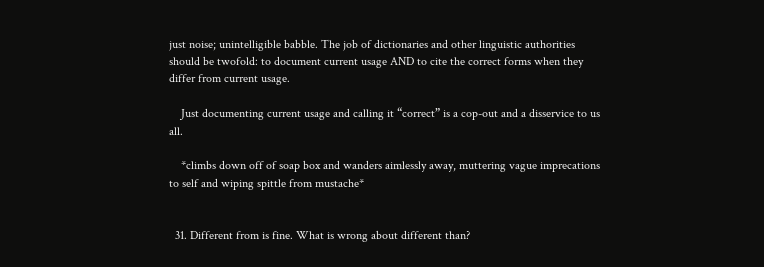just noise; unintelligible babble. The job of dictionaries and other linguistic authorities should be twofold: to document current usage AND to cite the correct forms when they differ from current usage.

    Just documenting current usage and calling it “correct” is a cop-out and a disservice to us all.

    *climbs down off of soap box and wanders aimlessly away, muttering vague imprecations to self and wiping spittle from mustache*


  31. Different from is fine. What is wrong about different than?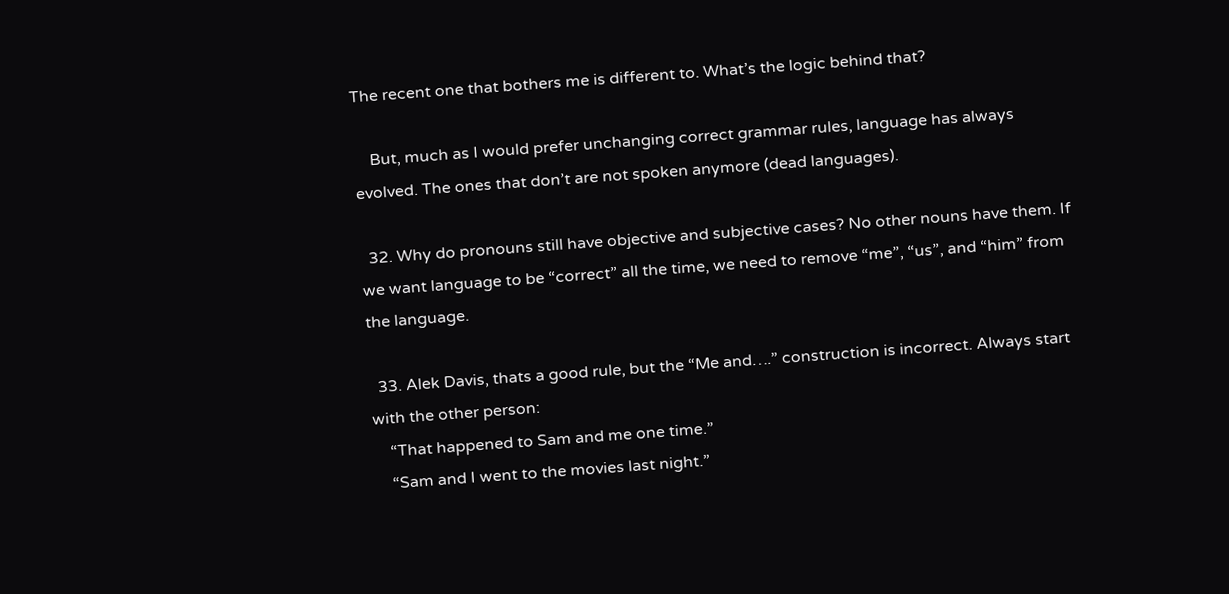The recent one that bothers me is different to. What’s the logic behind that?

    But, much as I would prefer unchanging correct grammar rules, language has always evolved. The ones that don’t are not spoken anymore (dead languages).

  32. Why do pronouns still have objective and subjective cases? No other nouns have them. If we want language to be “correct” all the time, we need to remove “me”, “us”, and “him” from the language.

  33. Alek Davis, thats a good rule, but the “Me and….” construction is incorrect. Always start with the other person:
    “That happened to Sam and me one time.”
    “Sam and I went to the movies last night.”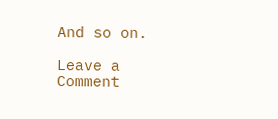And so on.

Leave a Comment